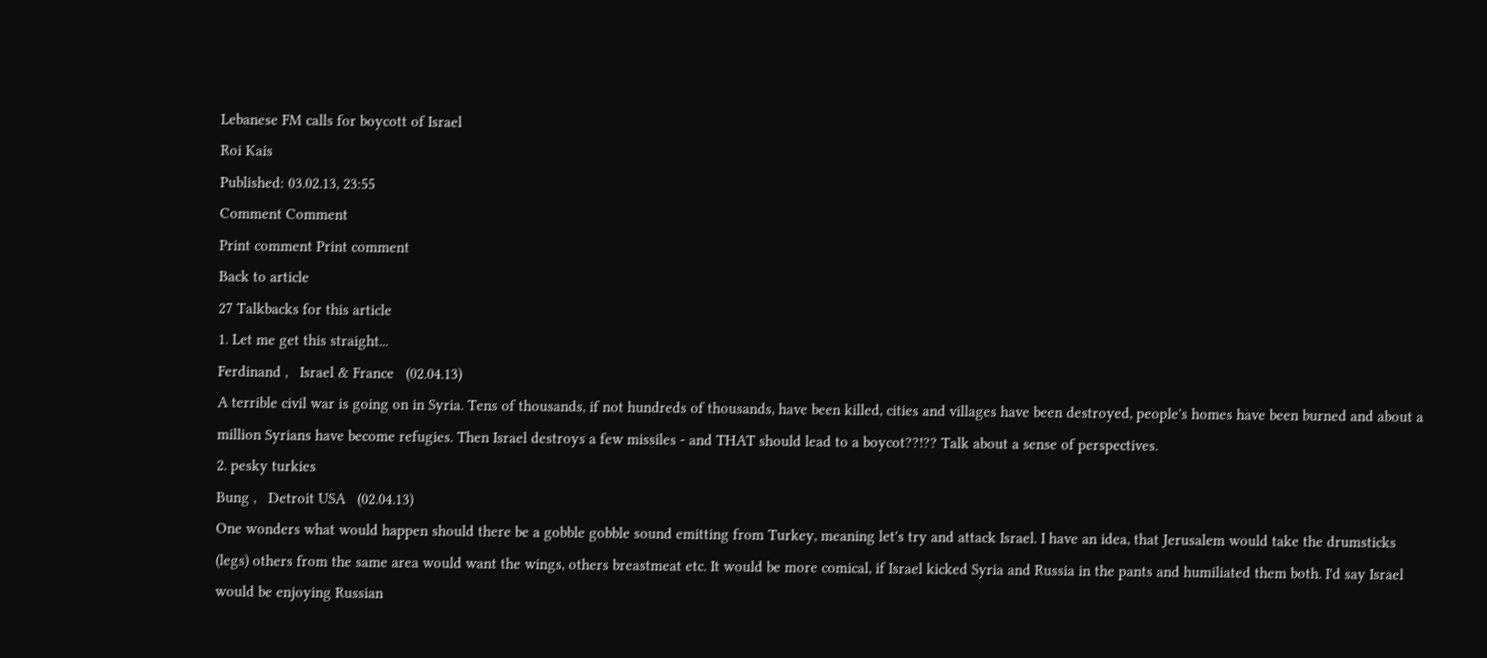Lebanese FM calls for boycott of Israel
Roi Kais
Published: 03.02.13, 23:55
Comment Comment
Print comment Print comment
Back to article
27 Talkbacks for this article
1. Let me get this straight...
Ferdinand ,   Israel & France   (02.04.13)
A terrible civil war is going on in Syria. Tens of thousands, if not hundreds of thousands, have been killed, cities and villages have been destroyed, people's homes have been burned and about a million Syrians have become refugies. Then Israel destroys a few missiles - and THAT should lead to a boycot??!?? Talk about a sense of perspectives.
2. pesky turkies
Bung ,   Detroit USA   (02.04.13)
One wonders what would happen should there be a gobble gobble sound emitting from Turkey, meaning let's try and attack Israel. I have an idea, that Jerusalem would take the drumsticks (legs) others from the same area would want the wings, others breastmeat etc. It would be more comical, if Israel kicked Syria and Russia in the pants and humiliated them both. I'd say Israel would be enjoying Russian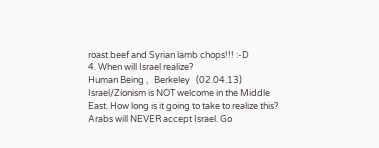roast beef and Syrian lamb chops!!! :-D
4. When will Israel realize?
Human Being ,   Berkeley   (02.04.13)
Israel/Zionism is NOT welcome in the Middle East. How long is it going to take to realize this? Arabs will NEVER accept Israel. Go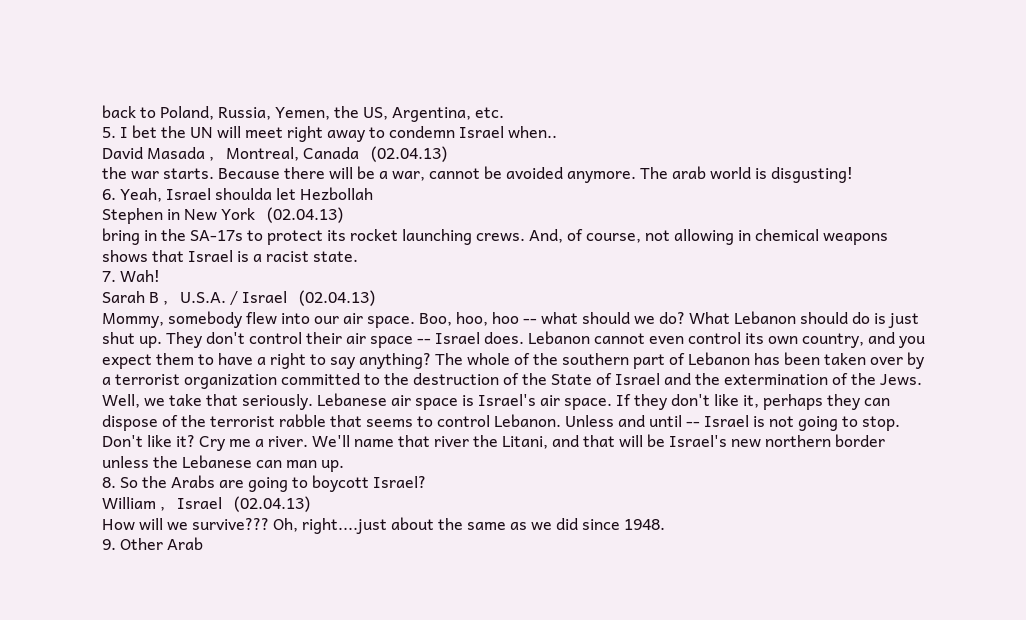back to Poland, Russia, Yemen, the US, Argentina, etc.
5. I bet the UN will meet right away to condemn Israel when..
David Masada ,   Montreal, Canada   (02.04.13)
the war starts. Because there will be a war, cannot be avoided anymore. The arab world is disgusting!
6. Yeah, Israel shoulda let Hezbollah
Stephen in New York   (02.04.13)
bring in the SA-17s to protect its rocket launching crews. And, of course, not allowing in chemical weapons shows that Israel is a racist state.
7. Wah!
Sarah B ,   U.S.A. / Israel   (02.04.13)
Mommy, somebody flew into our air space. Boo, hoo, hoo -- what should we do? What Lebanon should do is just shut up. They don't control their air space -- Israel does. Lebanon cannot even control its own country, and you expect them to have a right to say anything? The whole of the southern part of Lebanon has been taken over by a terrorist organization committed to the destruction of the State of Israel and the extermination of the Jews. Well, we take that seriously. Lebanese air space is Israel's air space. If they don't like it, perhaps they can dispose of the terrorist rabble that seems to control Lebanon. Unless and until -- Israel is not going to stop. Don't like it? Cry me a river. We'll name that river the Litani, and that will be Israel's new northern border unless the Lebanese can man up.
8. So the Arabs are going to boycott Israel?
William ,   Israel   (02.04.13)
How will we survive??? Oh, right....just about the same as we did since 1948.
9. Other Arab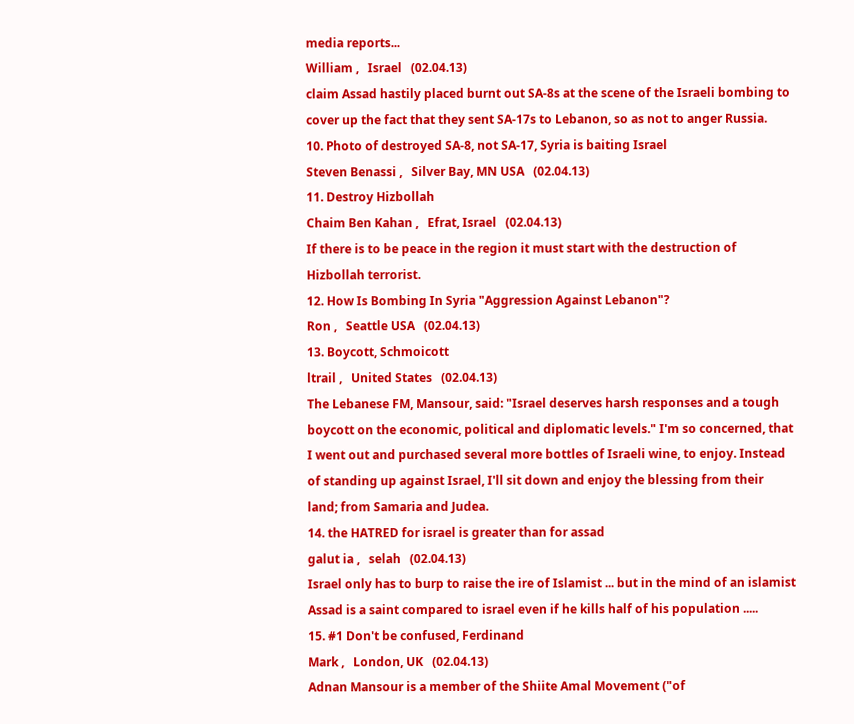media reports...
William ,   Israel   (02.04.13)
claim Assad hastily placed burnt out SA-8s at the scene of the Israeli bombing to cover up the fact that they sent SA-17s to Lebanon, so as not to anger Russia.
10. Photo of destroyed SA-8, not SA-17, Syria is baiting Israel
Steven Benassi ,   Silver Bay, MN USA   (02.04.13)
11. Destroy Hizbollah
Chaim Ben Kahan ,   Efrat, Israel   (02.04.13)
If there is to be peace in the region it must start with the destruction of Hizbollah terrorist.
12. How Is Bombing In Syria "Aggression Against Lebanon"?
Ron ,   Seattle USA   (02.04.13)
13. Boycott, Schmoicott
ltrail ,   United States   (02.04.13)
The Lebanese FM, Mansour, said: "Israel deserves harsh responses and a tough boycott on the economic, political and diplomatic levels." I'm so concerned, that I went out and purchased several more bottles of Israeli wine, to enjoy. Instead of standing up against Israel, I'll sit down and enjoy the blessing from their land; from Samaria and Judea.
14. the HATRED for israel is greater than for assad
galut ia ,   selah   (02.04.13)
Israel only has to burp to raise the ire of Islamist ... but in the mind of an islamist Assad is a saint compared to israel even if he kills half of his population .....
15. #1 Don't be confused, Ferdinand
Mark ,   London, UK   (02.04.13)
Adnan Mansour is a member of the Shiite Amal Movement ("of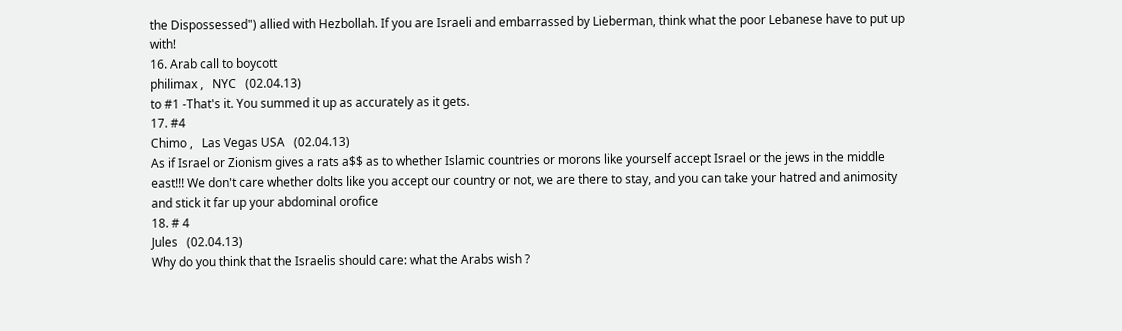the Dispossessed") allied with Hezbollah. If you are Israeli and embarrassed by Lieberman, think what the poor Lebanese have to put up with!
16. Arab call to boycott
philimax ,   NYC   (02.04.13)
to #1 -That's it. You summed it up as accurately as it gets.
17. #4
Chimo ,   Las Vegas USA   (02.04.13)
As if Israel or Zionism gives a rats a$$ as to whether Islamic countries or morons like yourself accept Israel or the jews in the middle east!!! We don't care whether dolts like you accept our country or not, we are there to stay, and you can take your hatred and animosity and stick it far up your abdominal orofice
18. # 4
Jules   (02.04.13)
Why do you think that the Israelis should care: what the Arabs wish ?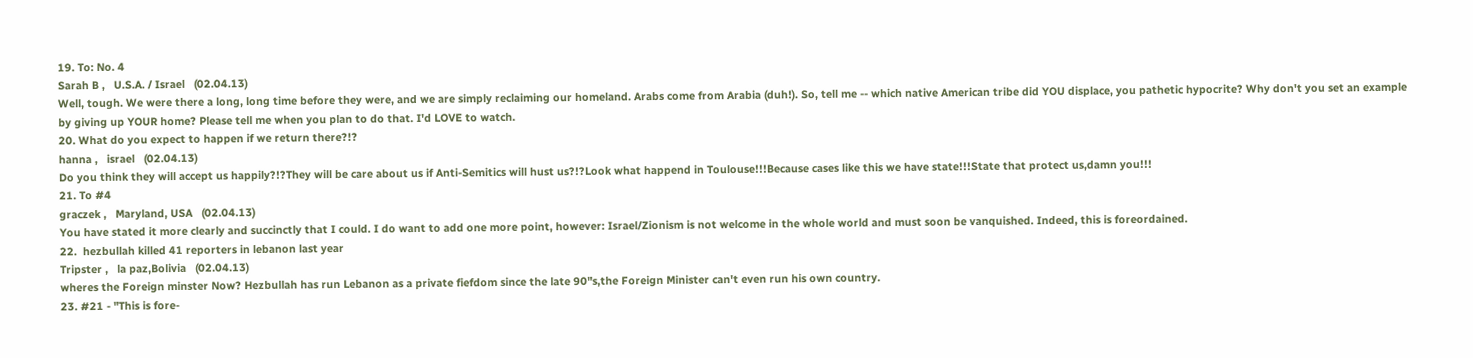19. To: No. 4
Sarah B ,   U.S.A. / Israel   (02.04.13)
Well, tough. We were there a long, long time before they were, and we are simply reclaiming our homeland. Arabs come from Arabia (duh!). So, tell me -- which native American tribe did YOU displace, you pathetic hypocrite? Why don't you set an example by giving up YOUR home? Please tell me when you plan to do that. I'd LOVE to watch.
20. What do you expect to happen if we return there?!?
hanna ,   israel   (02.04.13)
Do you think they will accept us happily?!?They will be care about us if Anti-Semitics will hust us?!?Look what happend in Toulouse!!!Because cases like this we have state!!!State that protect us,damn you!!!
21. To #4
graczek ,   Maryland, USA   (02.04.13)
You have stated it more clearly and succinctly that I could. I do want to add one more point, however: Israel/Zionism is not welcome in the whole world and must soon be vanquished. Indeed, this is foreordained.
22.  hezbullah killed 41 reporters in lebanon last year
Tripster ,   la paz,Bolivia   (02.04.13)
wheres the Foreign minster Now? Hezbullah has run Lebanon as a private fiefdom since the late 90"s,the Foreign Minister can't even run his own country.
23. #21 - "This is fore-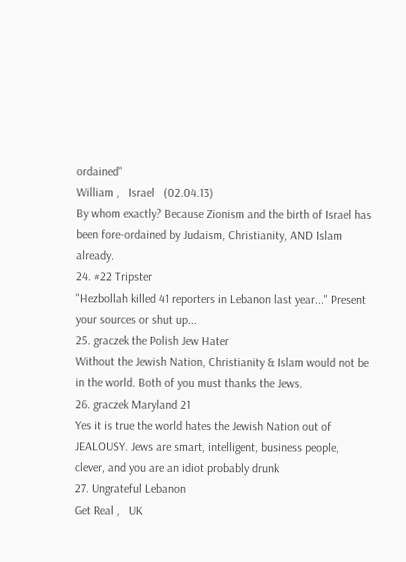ordained"
William ,   Israel   (02.04.13)
By whom exactly? Because Zionism and the birth of Israel has been fore-ordained by Judaism, Christianity, AND Islam already.
24. #22 Tripster
"Hezbollah killed 41 reporters in Lebanon last year..." Present your sources or shut up...
25. graczek the Polish Jew Hater
Without the Jewish Nation, Christianity & Islam would not be in the world. Both of you must thanks the Jews.
26. graczek Maryland 21
Yes it is true the world hates the Jewish Nation out of JEALOUSY. Jews are smart, intelligent, business people, clever, and you are an idiot probably drunk
27. Ungrateful Lebanon
Get Real ,   UK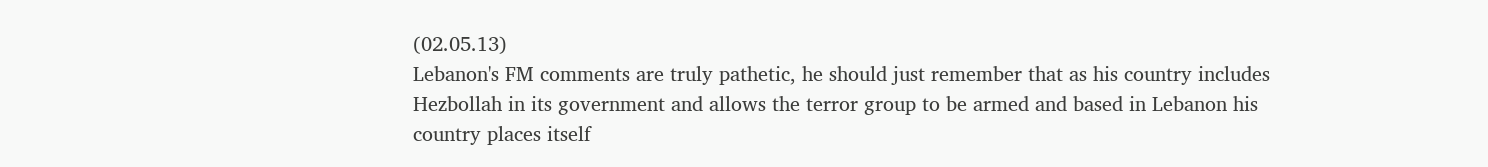(02.05.13)
Lebanon's FM comments are truly pathetic, he should just remember that as his country includes Hezbollah in its government and allows the terror group to be armed and based in Lebanon his country places itself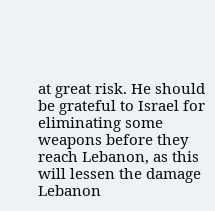at great risk. He should be grateful to Israel for eliminating some weapons before they reach Lebanon, as this will lessen the damage Lebanon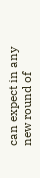can expect in any new round of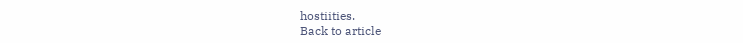hostiities.
Back to article